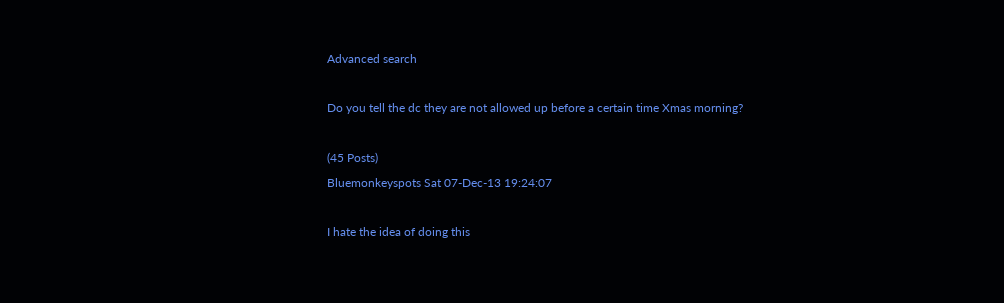Advanced search

Do you tell the dc they are not allowed up before a certain time Xmas morning?

(45 Posts)
Bluemonkeyspots Sat 07-Dec-13 19:24:07

I hate the idea of doing this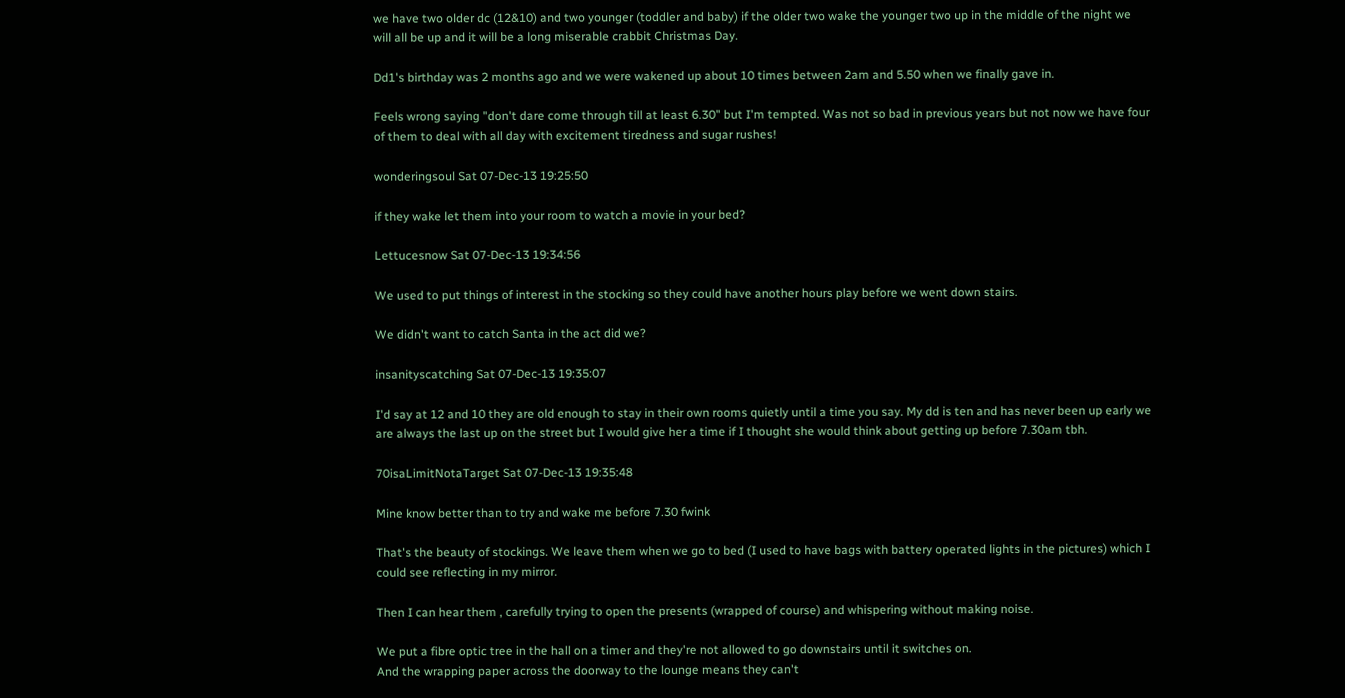we have two older dc (12&10) and two younger (toddler and baby) if the older two wake the younger two up in the middle of the night we will all be up and it will be a long miserable crabbit Christmas Day.

Dd1's birthday was 2 months ago and we were wakened up about 10 times between 2am and 5.50 when we finally gave in.

Feels wrong saying "don't dare come through till at least 6.30" but I'm tempted. Was not so bad in previous years but not now we have four of them to deal with all day with excitement tiredness and sugar rushes!

wonderingsoul Sat 07-Dec-13 19:25:50

if they wake let them into your room to watch a movie in your bed?

Lettucesnow Sat 07-Dec-13 19:34:56

We used to put things of interest in the stocking so they could have another hours play before we went down stairs.

We didn't want to catch Santa in the act did we?

insanityscatching Sat 07-Dec-13 19:35:07

I'd say at 12 and 10 they are old enough to stay in their own rooms quietly until a time you say. My dd is ten and has never been up early we are always the last up on the street but I would give her a time if I thought she would think about getting up before 7.30am tbh.

70isaLimitNotaTarget Sat 07-Dec-13 19:35:48

Mine know better than to try and wake me before 7.30 fwink

That's the beauty of stockings. We leave them when we go to bed (I used to have bags with battery operated lights in the pictures) which I could see reflecting in my mirror.

Then I can hear them , carefully trying to open the presents (wrapped of course) and whispering without making noise.

We put a fibre optic tree in the hall on a timer and they're not allowed to go downstairs until it switches on.
And the wrapping paper across the doorway to the lounge means they can't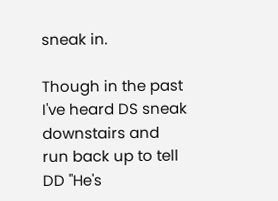sneak in.

Though in the past I've heard DS sneak downstairs and run back up to tell DD "He's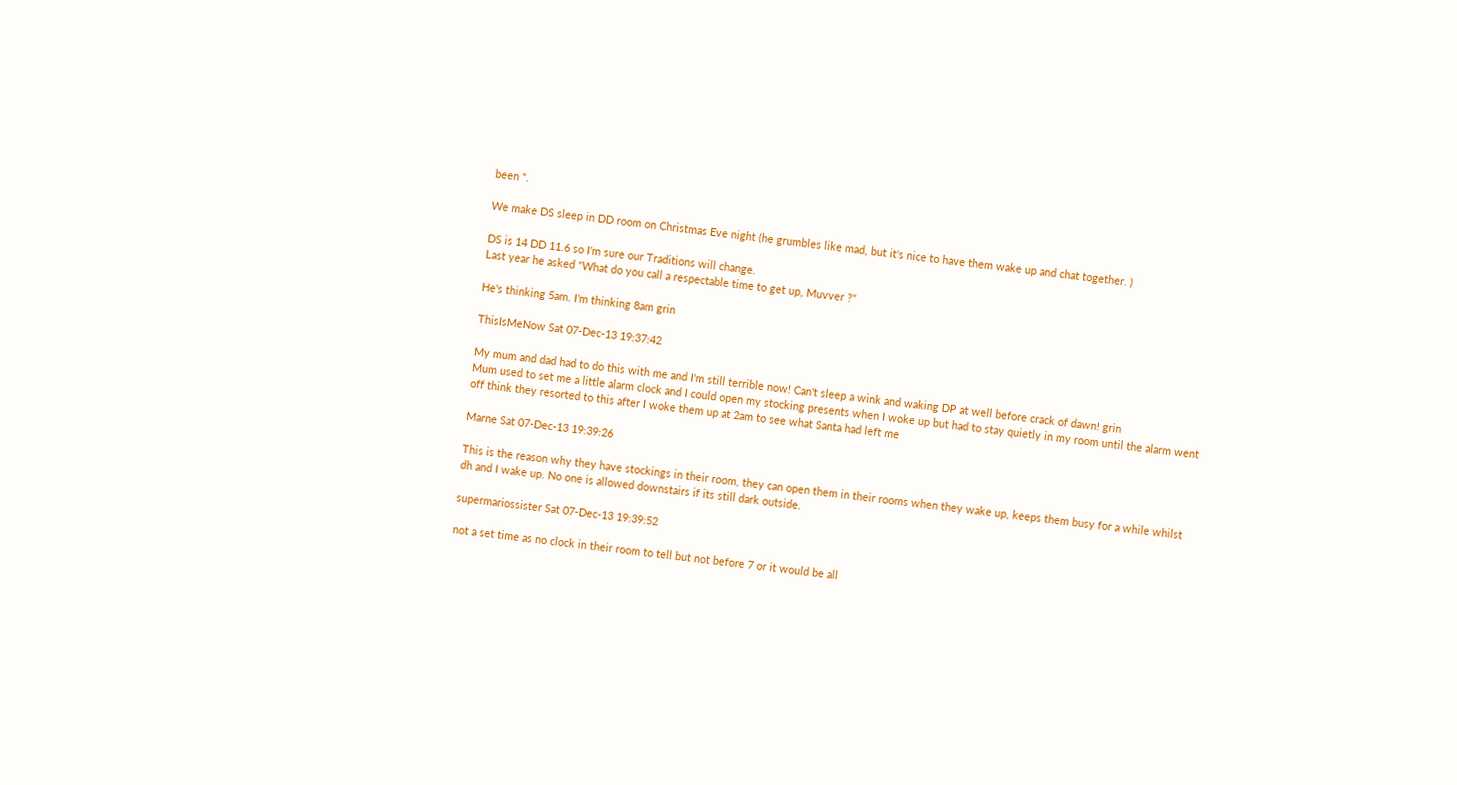been ".

We make DS sleep in DD room on Christmas Eve night (he grumbles like mad, but it's nice to have them wake up and chat together. )

DS is 14 DD 11.6 so I'm sure our Traditions will change.
Last year he asked "What do you call a respectable time to get up, Muvver ?"

He's thinking 5am. I'm thinking 8am grin

ThisIsMeNow Sat 07-Dec-13 19:37:42

My mum and dad had to do this with me and I'm still terrible now! Can't sleep a wink and waking DP at well before crack of dawn! grin
Mum used to set me a little alarm clock and I could open my stocking presents when I woke up but had to stay quietly in my room until the alarm went off think they resorted to this after I woke them up at 2am to see what Santa had left me

Marne Sat 07-Dec-13 19:39:26

This is the reason why they have stockings in their room, they can open them in their rooms when they wake up, keeps them busy for a while whilst dh and I wake up. No one is allowed downstairs if its still dark outside.

supermariossister Sat 07-Dec-13 19:39:52

not a set time as no clock in their room to tell but not before 7 or it would be all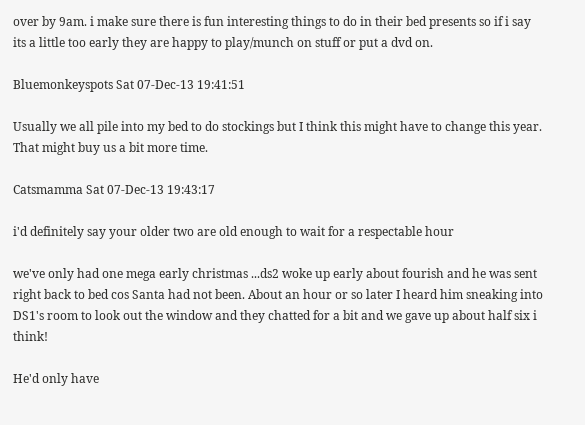over by 9am. i make sure there is fun interesting things to do in their bed presents so if i say its a little too early they are happy to play/munch on stuff or put a dvd on.

Bluemonkeyspots Sat 07-Dec-13 19:41:51

Usually we all pile into my bed to do stockings but I think this might have to change this year. That might buy us a bit more time.

Catsmamma Sat 07-Dec-13 19:43:17

i'd definitely say your older two are old enough to wait for a respectable hour

we've only had one mega early christmas ...ds2 woke up early about fourish and he was sent right back to bed cos Santa had not been. About an hour or so later I heard him sneaking into DS1's room to look out the window and they chatted for a bit and we gave up about half six i think!

He'd only have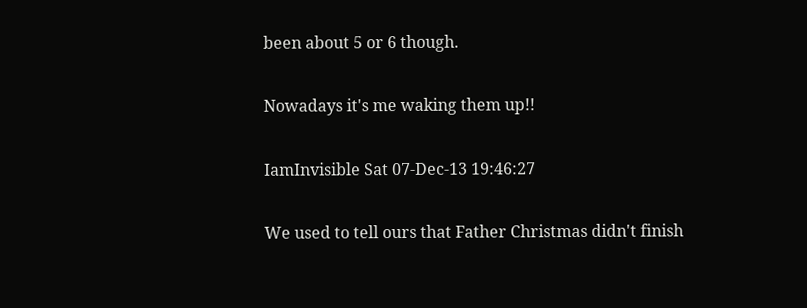been about 5 or 6 though.

Nowadays it's me waking them up!!

IamInvisible Sat 07-Dec-13 19:46:27

We used to tell ours that Father Christmas didn't finish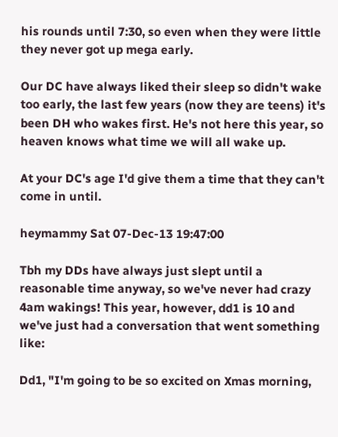his rounds until 7:30, so even when they were little they never got up mega early.

Our DC have always liked their sleep so didn't wake too early, the last few years (now they are teens) it's been DH who wakes first. He's not here this year, so heaven knows what time we will all wake up.

At your DC's age I'd give them a time that they can't come in until.

heymammy Sat 07-Dec-13 19:47:00

Tbh my DDs have always just slept until a reasonable time anyway, so we've never had crazy 4am wakings! This year, however, dd1 is 10 and we've just had a conversation that went something like:

Dd1, "I'm going to be so excited on Xmas morning,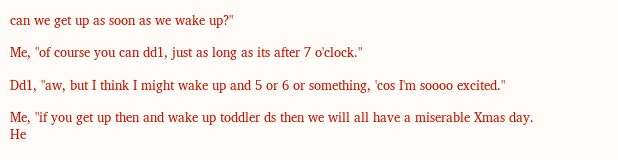can we get up as soon as we wake up?"

Me, "of course you can dd1, just as long as its after 7 o'clock."

Dd1, "aw, but I think I might wake up and 5 or 6 or something, 'cos I'm soooo excited."

Me, "if you get up then and wake up toddler ds then we will all have a miserable Xmas day. He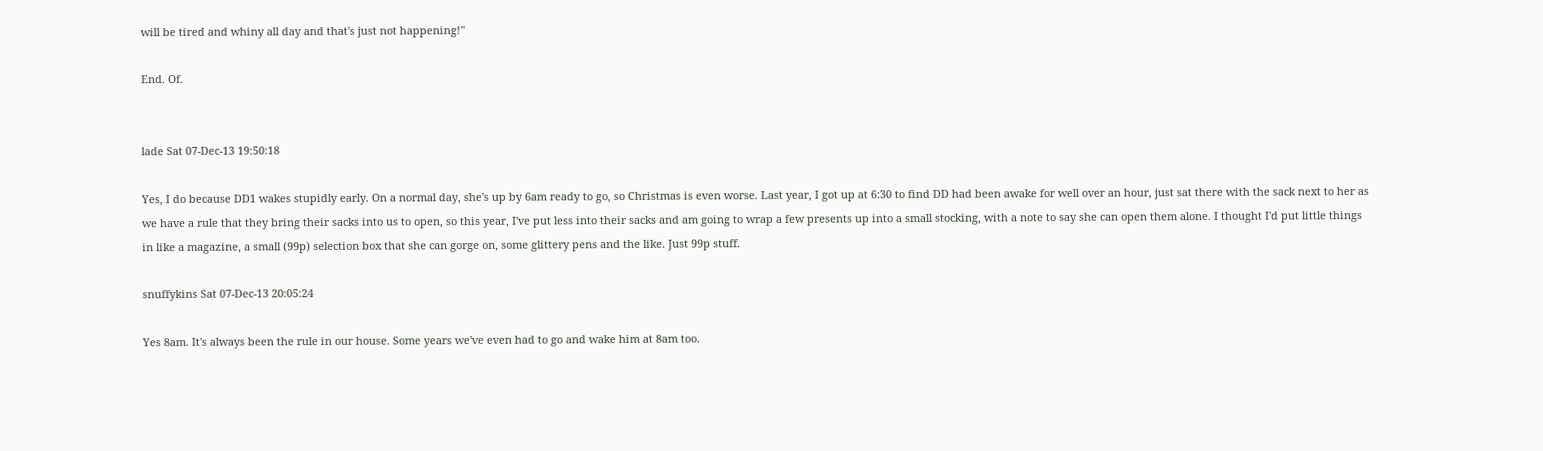will be tired and whiny all day and that's just not happening!"

End. Of.


lade Sat 07-Dec-13 19:50:18

Yes, I do because DD1 wakes stupidly early. On a normal day, she's up by 6am ready to go, so Christmas is even worse. Last year, I got up at 6:30 to find DD had been awake for well over an hour, just sat there with the sack next to her as we have a rule that they bring their sacks into us to open, so this year, I've put less into their sacks and am going to wrap a few presents up into a small stocking, with a note to say she can open them alone. I thought I'd put little things in like a magazine, a small (99p) selection box that she can gorge on, some glittery pens and the like. Just 99p stuff.

snuffykins Sat 07-Dec-13 20:05:24

Yes 8am. It's always been the rule in our house. Some years we've even had to go and wake him at 8am too.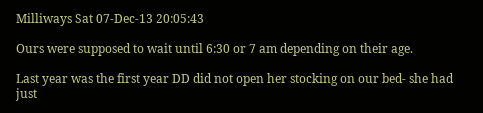Milliways Sat 07-Dec-13 20:05:43

Ours were supposed to wait until 6:30 or 7 am depending on their age.

Last year was the first year DD did not open her stocking on our bed- she had just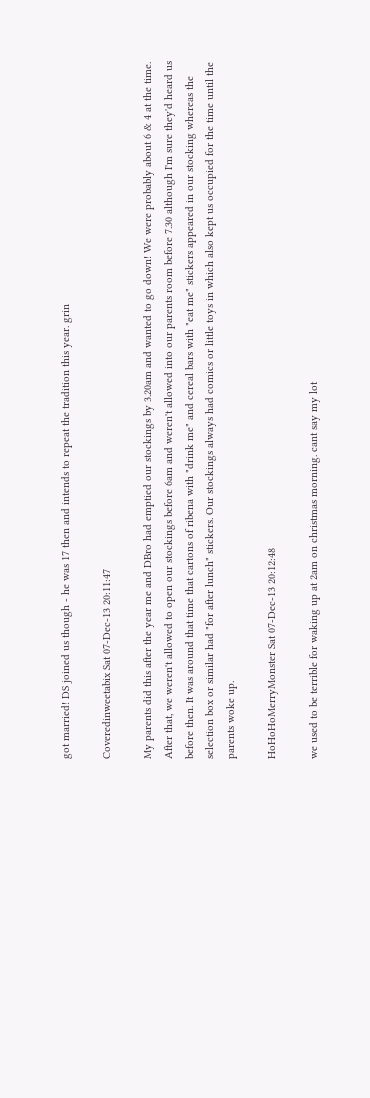got married! DS joined us though - he was 17 then and intends to repeat the tradition this year. grin

Coveredinweetabix Sat 07-Dec-13 20:11:47

My parents did this after the year me and DBro had emptied our stockings by 3.20am and wanted to go down! We were probably about 6 & 4 at the time. After that, we weren't allowed to open our stockings before 6am and weren't allowed into our parents room before 7.30 although I'm sure they'd heard us before then. It was around that time that cartons of ribena with "drink me" and cereal bars with "eat me" stickers appeared in our stocking whereas the selection box or similar had "for after lunch" stickers. Our stockings always had comics or little toys in which also kept us occupied for the time until the parents woke up.

HoHoHoMerryMonster Sat 07-Dec-13 20:12:48

we used to be terrible for waking up at 2am on christmas morning. cant say my lot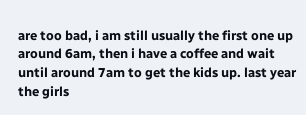are too bad, i am still usually the first one up around 6am, then i have a coffee and wait until around 7am to get the kids up. last year the girls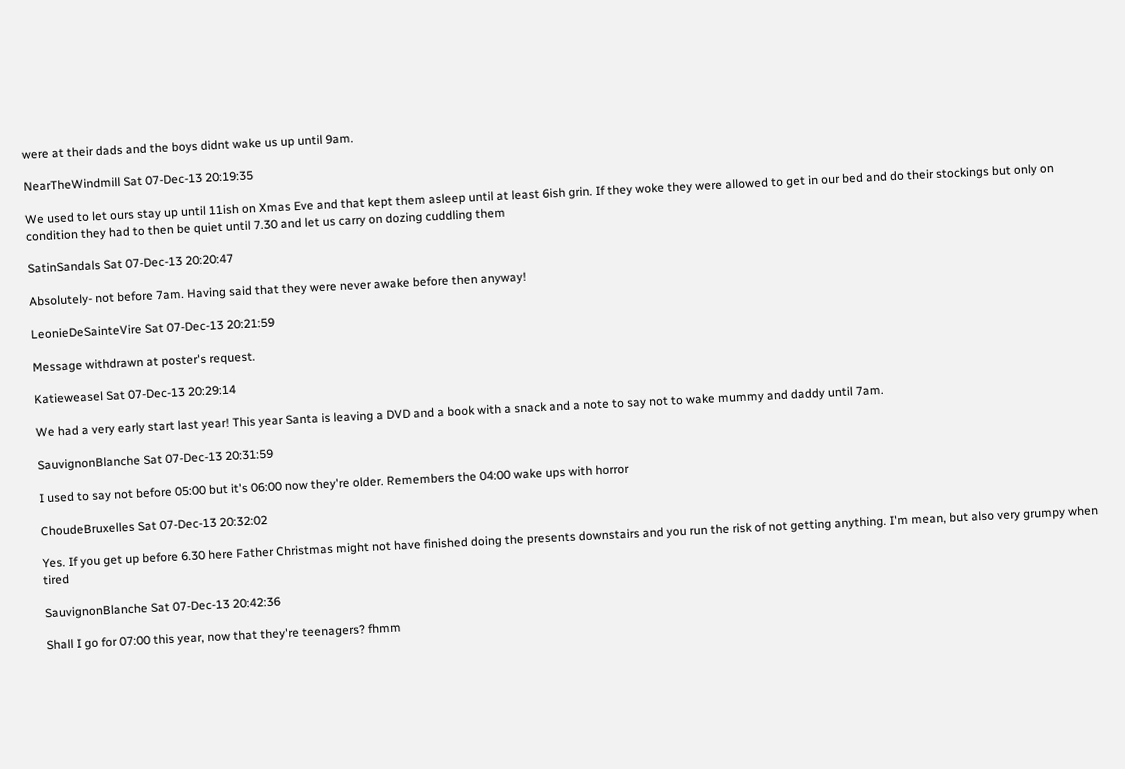were at their dads and the boys didnt wake us up until 9am.

NearTheWindmill Sat 07-Dec-13 20:19:35

We used to let ours stay up until 11ish on Xmas Eve and that kept them asleep until at least 6ish grin. If they woke they were allowed to get in our bed and do their stockings but only on condition they had to then be quiet until 7.30 and let us carry on dozing cuddling them

SatinSandals Sat 07-Dec-13 20:20:47

Absolutely- not before 7am. Having said that they were never awake before then anyway!

LeonieDeSainteVire Sat 07-Dec-13 20:21:59

Message withdrawn at poster's request.

Katieweasel Sat 07-Dec-13 20:29:14

We had a very early start last year! This year Santa is leaving a DVD and a book with a snack and a note to say not to wake mummy and daddy until 7am.

SauvignonBlanche Sat 07-Dec-13 20:31:59

I used to say not before 05:00 but it's 06:00 now they're older. Remembers the 04:00 wake ups with horror

ChoudeBruxelles Sat 07-Dec-13 20:32:02

Yes. If you get up before 6.30 here Father Christmas might not have finished doing the presents downstairs and you run the risk of not getting anything. I'm mean, but also very grumpy when tired

SauvignonBlanche Sat 07-Dec-13 20:42:36

Shall I go for 07:00 this year, now that they're teenagers? fhmm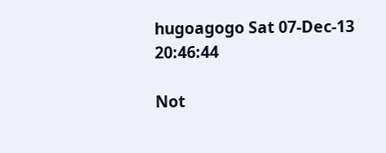hugoagogo Sat 07-Dec-13 20:46:44

Not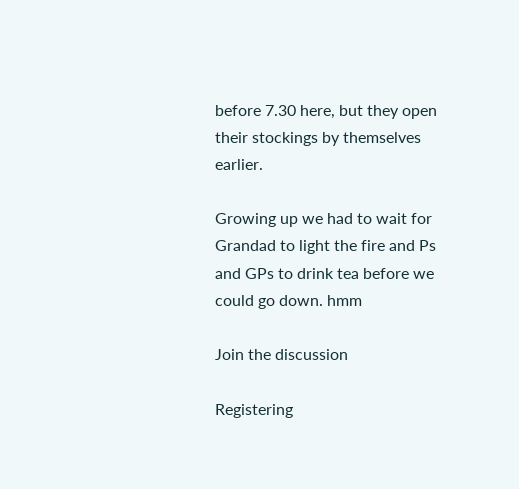before 7.30 here, but they open their stockings by themselves earlier.

Growing up we had to wait for Grandad to light the fire and Ps and GPs to drink tea before we could go down. hmm

Join the discussion

Registering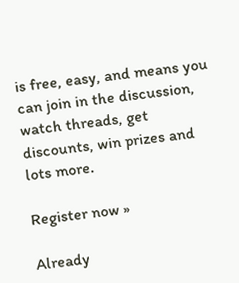is free, easy, and means you can join in the discussion, watch threads, get discounts, win prizes and lots more.

Register now »

Already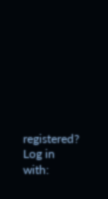registered? Log in with: